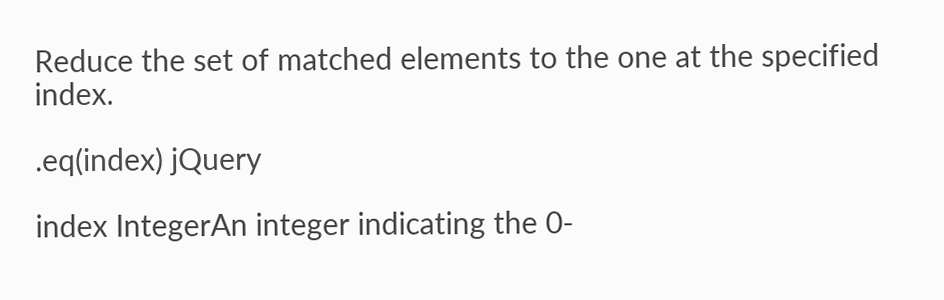Reduce the set of matched elements to the one at the specified index.

.eq(index) jQuery

index IntegerAn integer indicating the 0-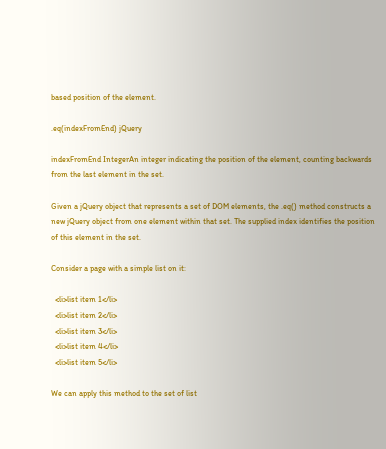based position of the element.

.eq(indexFromEnd) jQuery

indexFromEnd IntegerAn integer indicating the position of the element, counting backwards from the last element in the set.

Given a jQuery object that represents a set of DOM elements, the .eq() method constructs a new jQuery object from one element within that set. The supplied index identifies the position of this element in the set.

Consider a page with a simple list on it:

  <li>list item 1</li>
  <li>list item 2</li>
  <li>list item 3</li>
  <li>list item 4</li>
  <li>list item 5</li>

We can apply this method to the set of list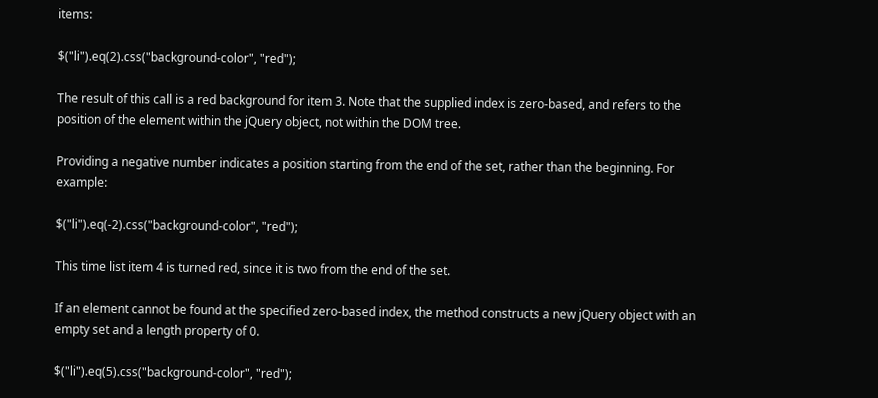items:

$("li").eq(2).css("background-color", "red");

The result of this call is a red background for item 3. Note that the supplied index is zero-based, and refers to the position of the element within the jQuery object, not within the DOM tree.

Providing a negative number indicates a position starting from the end of the set, rather than the beginning. For example:

$("li").eq(-2).css("background-color", "red");

This time list item 4 is turned red, since it is two from the end of the set.

If an element cannot be found at the specified zero-based index, the method constructs a new jQuery object with an empty set and a length property of 0.

$("li").eq(5).css("background-color", "red");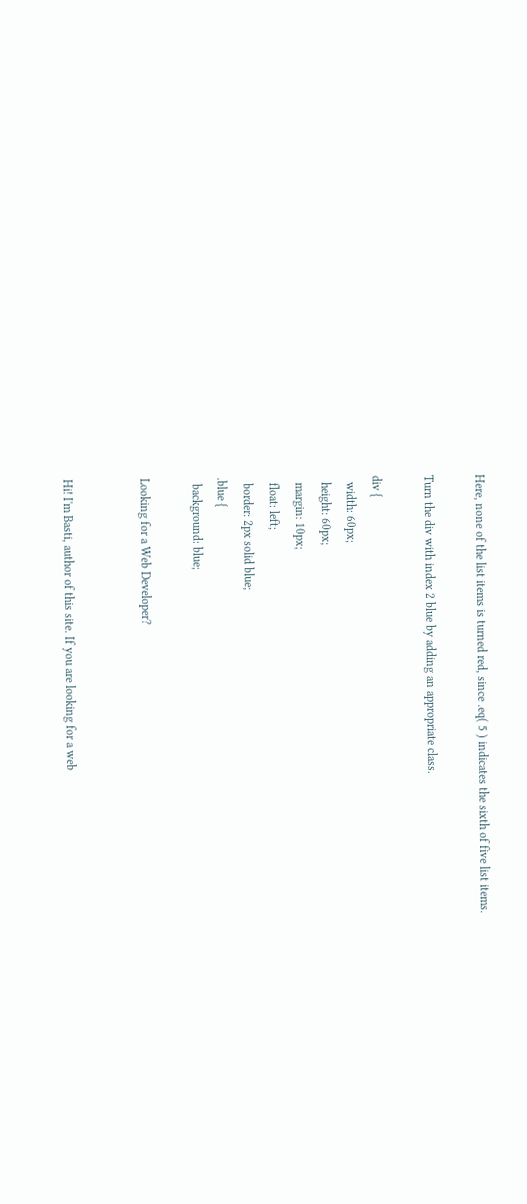Here, none of the list items is turned red, since .eq( 5 ) indicates the sixth of five list items.

Turn the div with index 2 blue by adding an appropriate class.

div {
  width: 60px;
  height: 60px;
  margin: 10px;
  float: left;
  border: 2px solid blue;
.blue {
  background: blue;

Looking for a Web Developer?


Hi! I'm Basti, author of this site. If you are looking for a web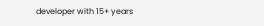developer with 15+ years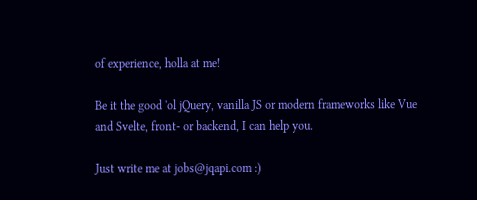of experience, holla at me!

Be it the good 'ol jQuery, vanilla JS or modern frameworks like Vue and Svelte, front- or backend, I can help you.

Just write me at jobs@jqapi.com :)